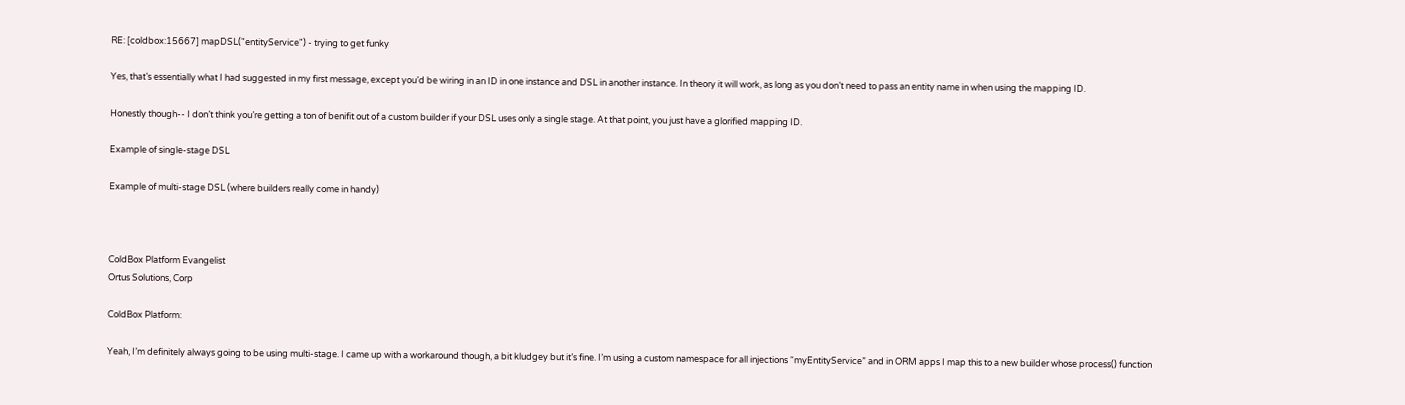RE: [coldbox:15667] mapDSL("entityService") - trying to get funky

Yes, that’s essentially what I had suggested in my first message, except you’d be wiring in an ID in one instance and DSL in another instance. In theory it will work, as long as you don’t need to pass an entity name in when using the mapping ID.

Honestly though-- I don’t think you’re getting a ton of benifit out of a custom builder if your DSL uses only a single stage. At that point, you just have a glorified mapping ID.

Example of single-stage DSL

Example of multi-stage DSL (where builders really come in handy)



ColdBox Platform Evangelist
Ortus Solutions, Corp

ColdBox Platform:

Yeah, I’m definitely always going to be using multi-stage. I came up with a workaround though, a bit kludgey but it’s fine. I’m using a custom namespace for all injections “myEntityService” and in ORM apps I map this to a new builder whose process() function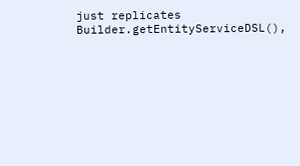just replicates Builder.getEntityServiceDSL(),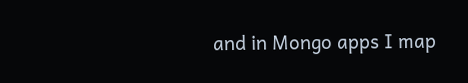and in Mongo apps I map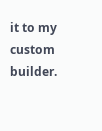it to my custom builder.